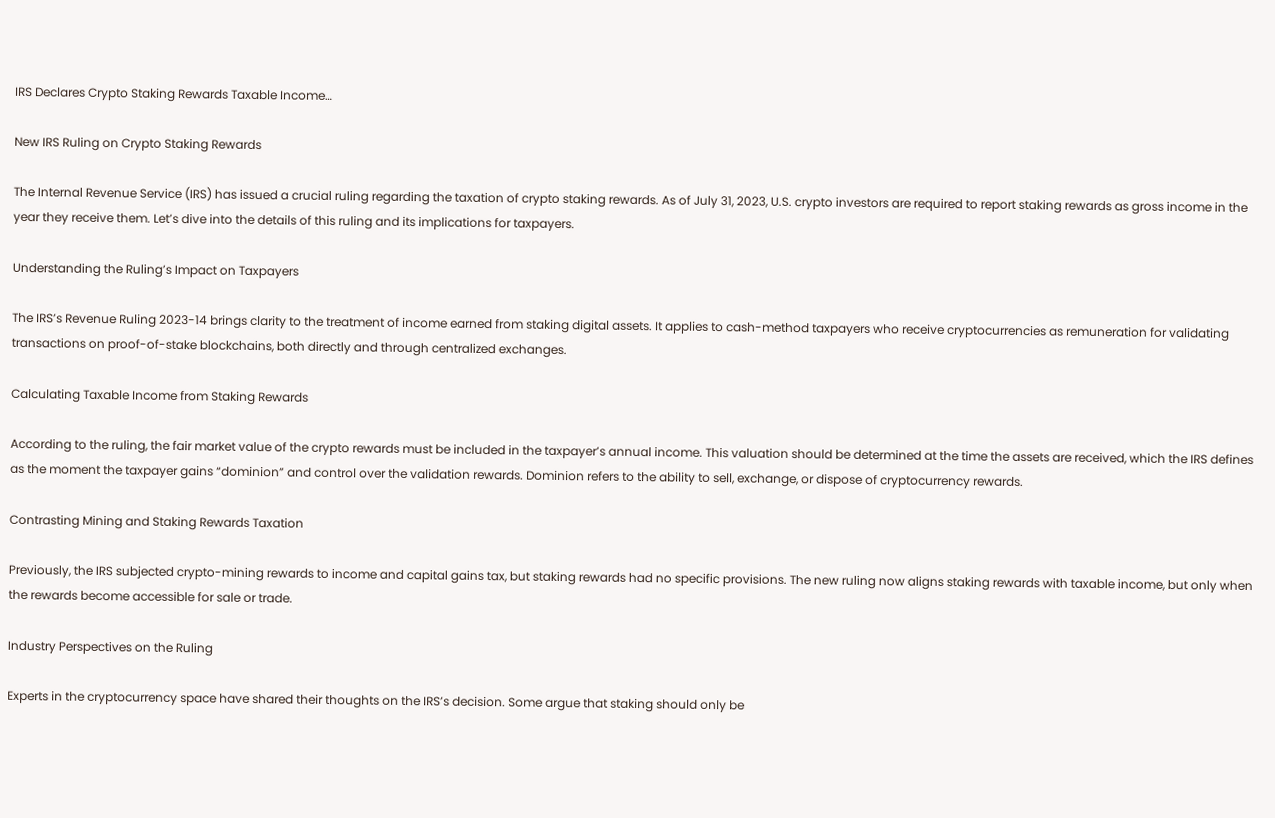IRS Declares Crypto Staking Rewards Taxable Income…

New IRS Ruling on Crypto Staking Rewards

The Internal Revenue Service (IRS) has issued a crucial ruling regarding the taxation of crypto staking rewards. As of July 31, 2023, U.S. crypto investors are required to report staking rewards as gross income in the year they receive them. Let’s dive into the details of this ruling and its implications for taxpayers.

Understanding the Ruling’s Impact on Taxpayers

The IRS’s Revenue Ruling 2023-14 brings clarity to the treatment of income earned from staking digital assets. It applies to cash-method taxpayers who receive cryptocurrencies as remuneration for validating transactions on proof-of-stake blockchains, both directly and through centralized exchanges.

Calculating Taxable Income from Staking Rewards

According to the ruling, the fair market value of the crypto rewards must be included in the taxpayer’s annual income. This valuation should be determined at the time the assets are received, which the IRS defines as the moment the taxpayer gains “dominion” and control over the validation rewards. Dominion refers to the ability to sell, exchange, or dispose of cryptocurrency rewards.

Contrasting Mining and Staking Rewards Taxation

Previously, the IRS subjected crypto-mining rewards to income and capital gains tax, but staking rewards had no specific provisions. The new ruling now aligns staking rewards with taxable income, but only when the rewards become accessible for sale or trade.

Industry Perspectives on the Ruling

Experts in the cryptocurrency space have shared their thoughts on the IRS’s decision. Some argue that staking should only be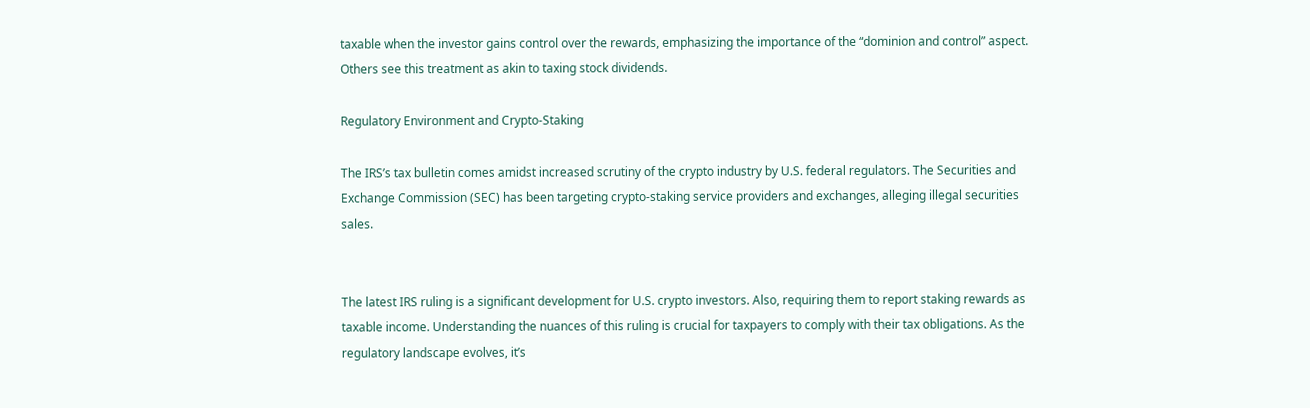taxable when the investor gains control over the rewards, emphasizing the importance of the “dominion and control” aspect. Others see this treatment as akin to taxing stock dividends.

Regulatory Environment and Crypto-Staking

The IRS’s tax bulletin comes amidst increased scrutiny of the crypto industry by U.S. federal regulators. The Securities and Exchange Commission (SEC) has been targeting crypto-staking service providers and exchanges, alleging illegal securities sales.


The latest IRS ruling is a significant development for U.S. crypto investors. Also, requiring them to report staking rewards as taxable income. Understanding the nuances of this ruling is crucial for taxpayers to comply with their tax obligations. As the regulatory landscape evolves, it’s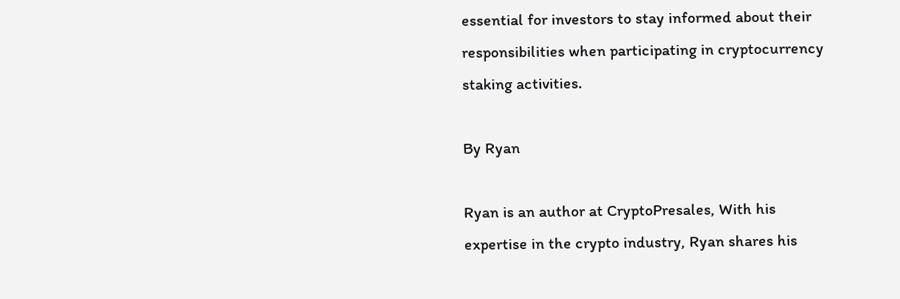essential for investors to stay informed about their responsibilities when participating in cryptocurrency staking activities.

By Ryan

Ryan is an author at CryptoPresales, With his expertise in the crypto industry, Ryan shares his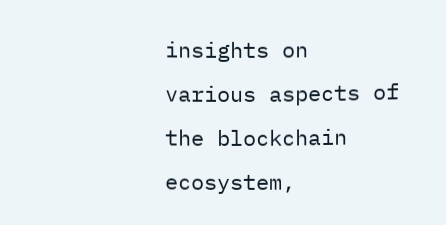insights on various aspects of the blockchain ecosystem,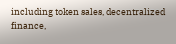including token sales, decentralized finance,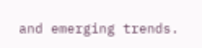and emerging trends.